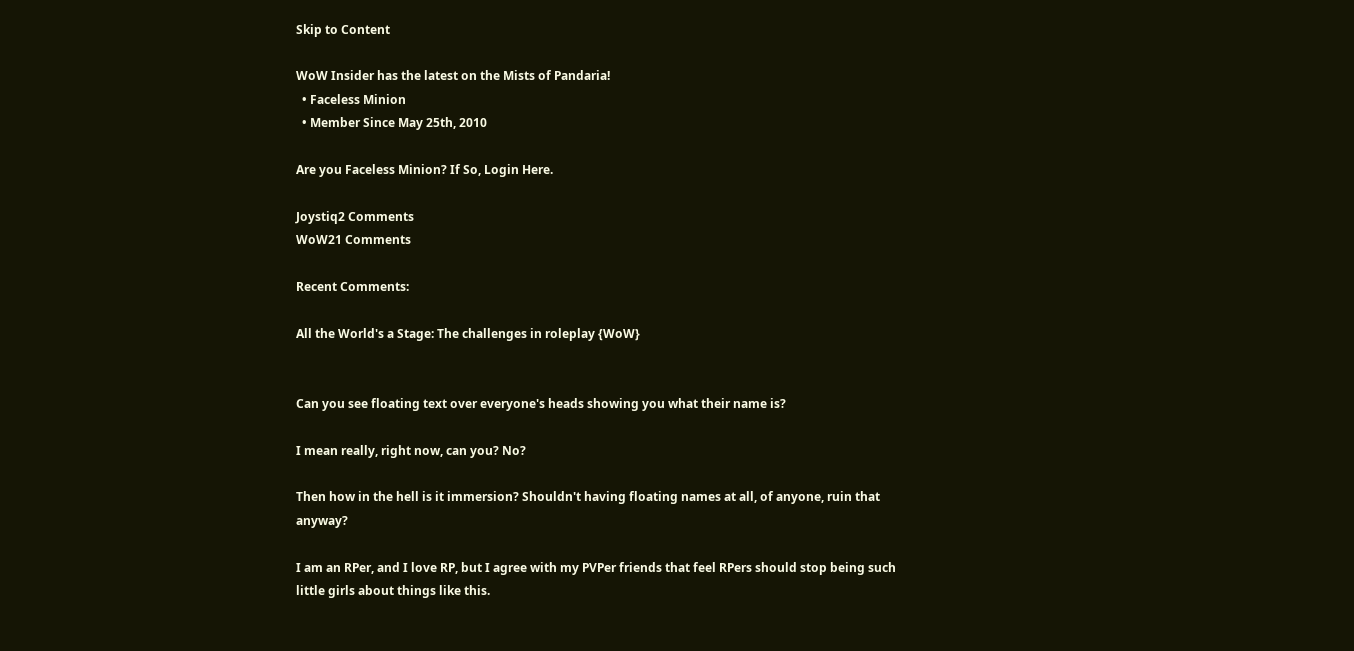Skip to Content

WoW Insider has the latest on the Mists of Pandaria!
  • Faceless Minion
  • Member Since May 25th, 2010

Are you Faceless Minion? If So, Login Here.

Joystiq2 Comments
WoW21 Comments

Recent Comments:

All the World's a Stage: The challenges in roleplay {WoW}


Can you see floating text over everyone's heads showing you what their name is?

I mean really, right now, can you? No?

Then how in the hell is it immersion? Shouldn't having floating names at all, of anyone, ruin that anyway?

I am an RPer, and I love RP, but I agree with my PVPer friends that feel RPers should stop being such little girls about things like this.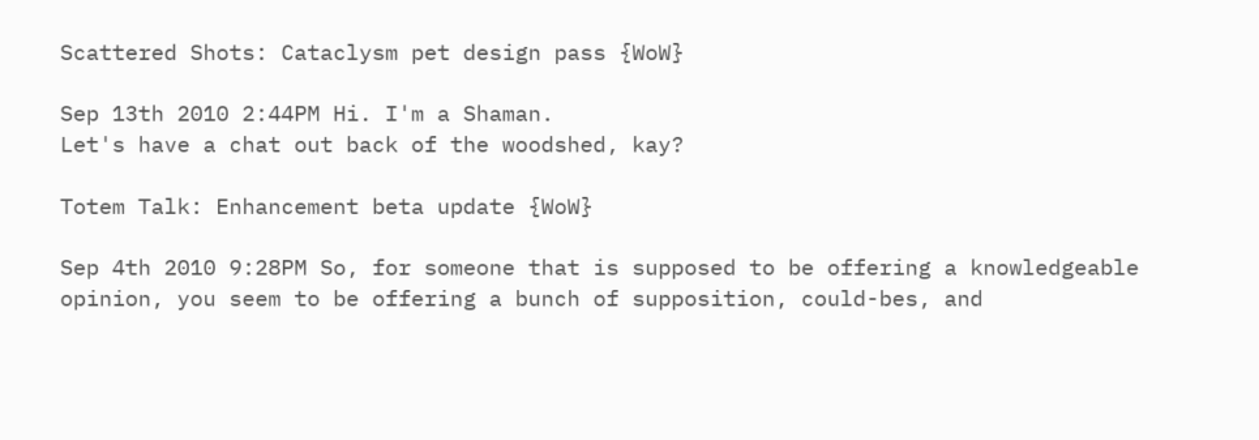Scattered Shots: Cataclysm pet design pass {WoW}

Sep 13th 2010 2:44PM Hi. I'm a Shaman.
Let's have a chat out back of the woodshed, kay?

Totem Talk: Enhancement beta update {WoW}

Sep 4th 2010 9:28PM So, for someone that is supposed to be offering a knowledgeable opinion, you seem to be offering a bunch of supposition, could-bes, and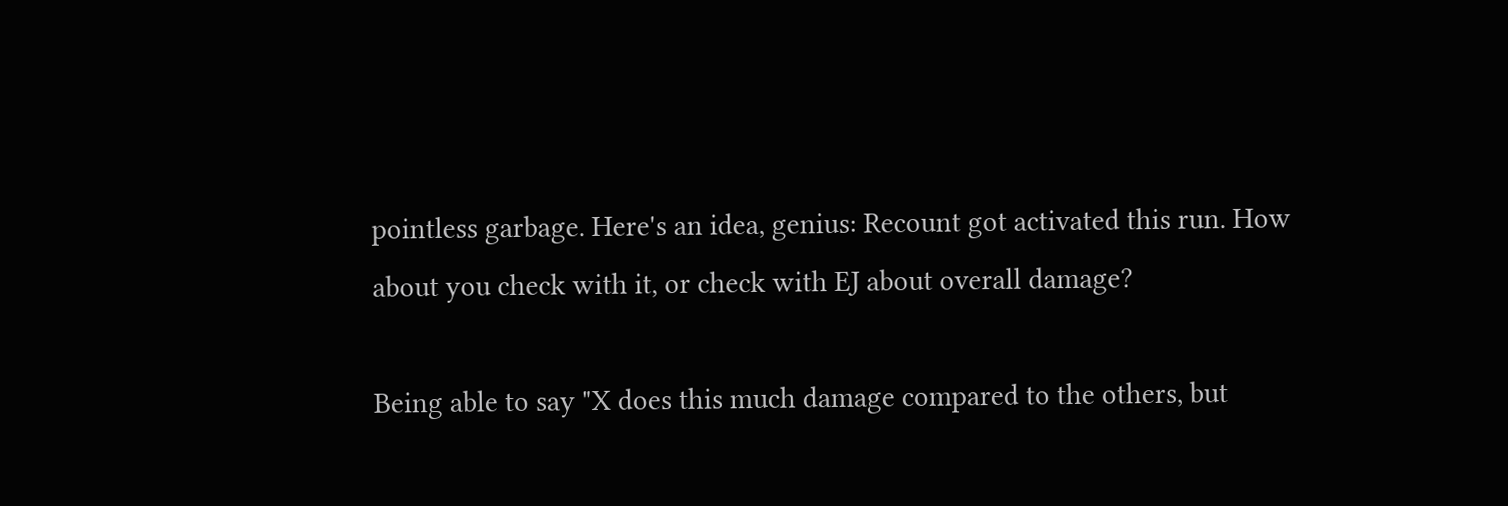pointless garbage. Here's an idea, genius: Recount got activated this run. How about you check with it, or check with EJ about overall damage?

Being able to say "X does this much damage compared to the others, but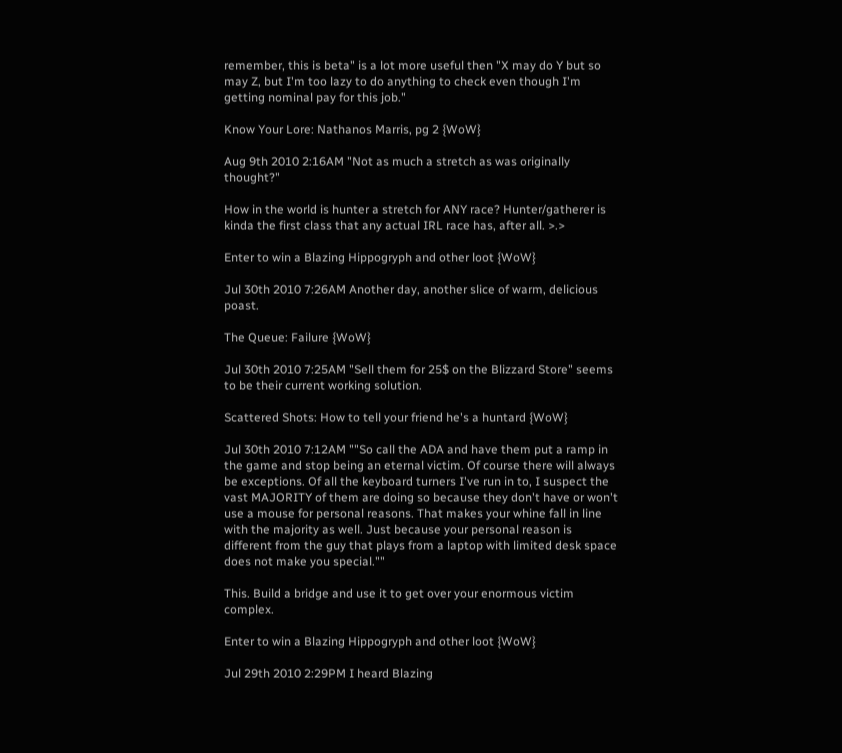remember, this is beta" is a lot more useful then "X may do Y but so may Z, but I'm too lazy to do anything to check even though I'm getting nominal pay for this job."

Know Your Lore: Nathanos Marris, pg 2 {WoW}

Aug 9th 2010 2:16AM "Not as much a stretch as was originally thought?"

How in the world is hunter a stretch for ANY race? Hunter/gatherer is kinda the first class that any actual IRL race has, after all. >.>

Enter to win a Blazing Hippogryph and other loot {WoW}

Jul 30th 2010 7:26AM Another day, another slice of warm, delicious poast.

The Queue: Failure {WoW}

Jul 30th 2010 7:25AM "Sell them for 25$ on the Blizzard Store" seems to be their current working solution.

Scattered Shots: How to tell your friend he's a huntard {WoW}

Jul 30th 2010 7:12AM ""So call the ADA and have them put a ramp in the game and stop being an eternal victim. Of course there will always be exceptions. Of all the keyboard turners I've run in to, I suspect the vast MAJORITY of them are doing so because they don't have or won't use a mouse for personal reasons. That makes your whine fall in line with the majority as well. Just because your personal reason is different from the guy that plays from a laptop with limited desk space does not make you special.""

This. Build a bridge and use it to get over your enormous victim complex.

Enter to win a Blazing Hippogryph and other loot {WoW}

Jul 29th 2010 2:29PM I heard Blazing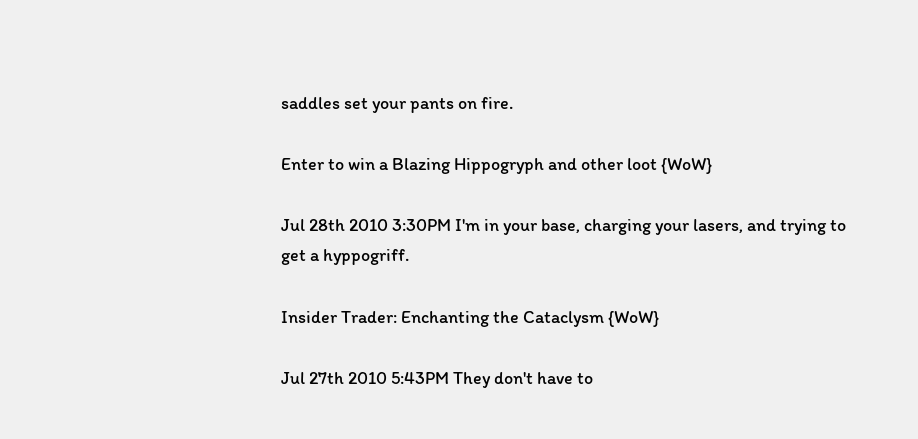saddles set your pants on fire.

Enter to win a Blazing Hippogryph and other loot {WoW}

Jul 28th 2010 3:30PM I'm in your base, charging your lasers, and trying to get a hyppogriff.

Insider Trader: Enchanting the Cataclysm {WoW}

Jul 27th 2010 5:43PM They don't have to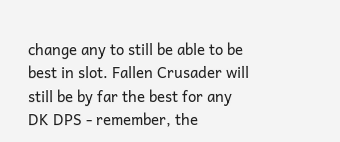change any to still be able to be best in slot. Fallen Crusader will still be by far the best for any DK DPS - remember, the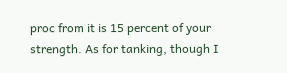proc from it is 15 percent of your strength. As for tanking, though I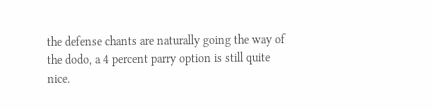the defense chants are naturally going the way of the dodo, a 4 percent parry option is still quite nice.